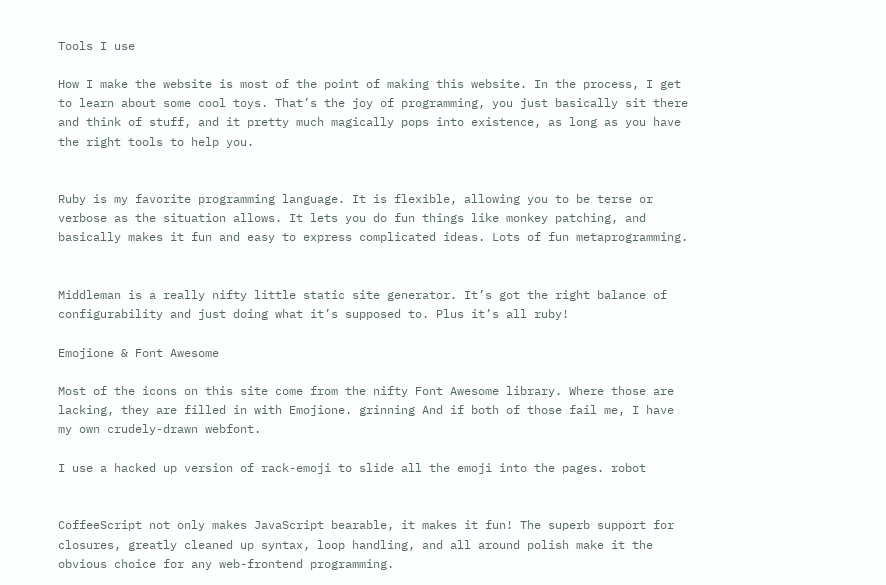Tools I use

How I make the website is most of the point of making this website. In the process, I get to learn about some cool toys. That’s the joy of programming, you just basically sit there and think of stuff, and it pretty much magically pops into existence, as long as you have the right tools to help you.


Ruby is my favorite programming language. It is flexible, allowing you to be terse or verbose as the situation allows. It lets you do fun things like monkey patching, and basically makes it fun and easy to express complicated ideas. Lots of fun metaprogramming.


Middleman is a really nifty little static site generator. It’s got the right balance of configurability and just doing what it’s supposed to. Plus it’s all ruby!

Emojione & Font Awesome

Most of the icons on this site come from the nifty Font Awesome library. Where those are lacking, they are filled in with Emojione. grinning And if both of those fail me, I have my own crudely-drawn webfont.

I use a hacked up version of rack-emoji to slide all the emoji into the pages. robot


CoffeeScript not only makes JavaScript bearable, it makes it fun! The superb support for closures, greatly cleaned up syntax, loop handling, and all around polish make it the obvious choice for any web-frontend programming.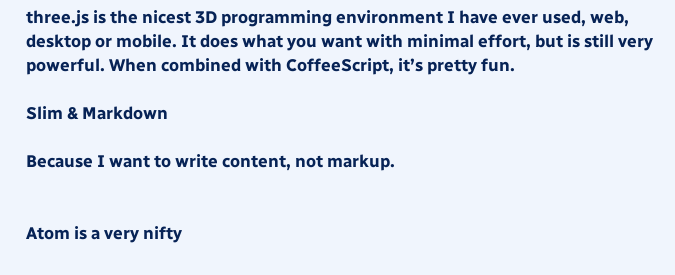three.js is the nicest 3D programming environment I have ever used, web, desktop or mobile. It does what you want with minimal effort, but is still very powerful. When combined with CoffeeScript, it’s pretty fun.

Slim & Markdown

Because I want to write content, not markup.


Atom is a very nifty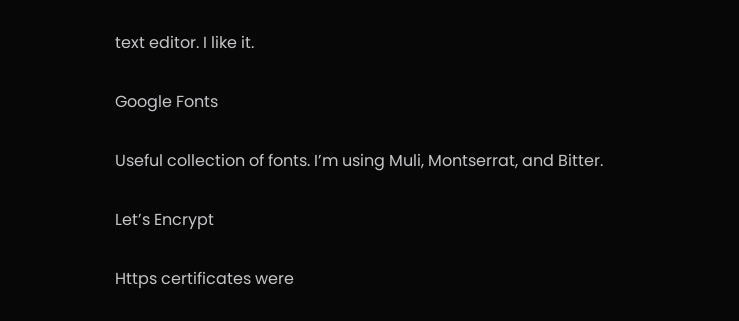text editor. I like it.

Google Fonts

Useful collection of fonts. I’m using Muli, Montserrat, and Bitter.

Let’s Encrypt

Https certificates were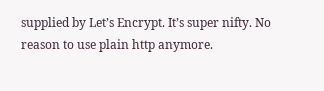supplied by Let’s Encrypt. It’s super nifty. No reason to use plain http anymore.